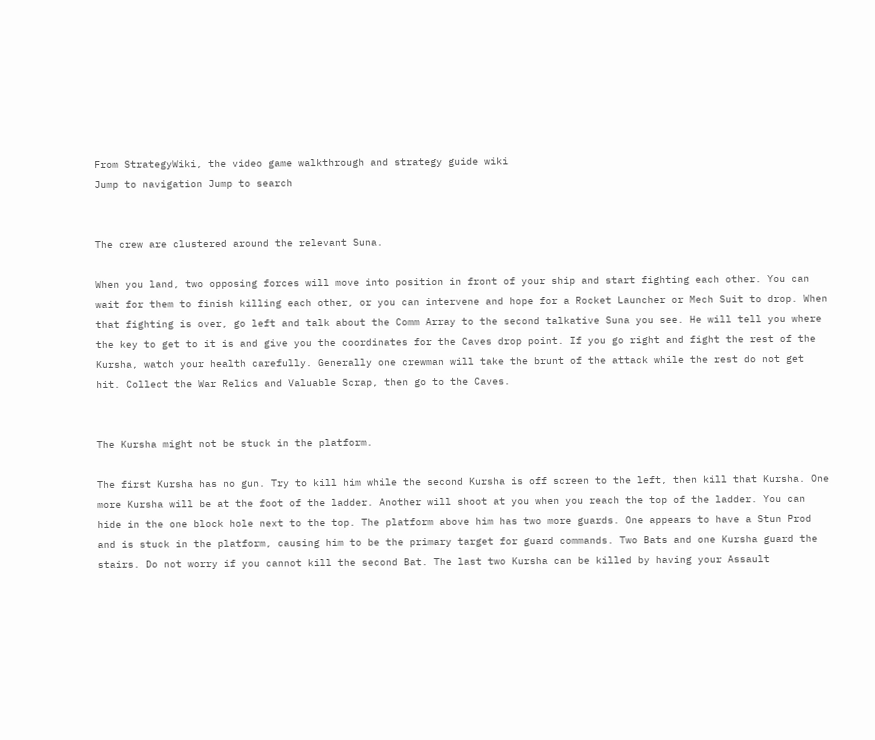From StrategyWiki, the video game walkthrough and strategy guide wiki
Jump to navigation Jump to search


The crew are clustered around the relevant Suna.

When you land, two opposing forces will move into position in front of your ship and start fighting each other. You can wait for them to finish killing each other, or you can intervene and hope for a Rocket Launcher or Mech Suit to drop. When that fighting is over, go left and talk about the Comm Array to the second talkative Suna you see. He will tell you where the key to get to it is and give you the coordinates for the Caves drop point. If you go right and fight the rest of the Kursha, watch your health carefully. Generally one crewman will take the brunt of the attack while the rest do not get hit. Collect the War Relics and Valuable Scrap, then go to the Caves.


The Kursha might not be stuck in the platform.

The first Kursha has no gun. Try to kill him while the second Kursha is off screen to the left, then kill that Kursha. One more Kursha will be at the foot of the ladder. Another will shoot at you when you reach the top of the ladder. You can hide in the one block hole next to the top. The platform above him has two more guards. One appears to have a Stun Prod and is stuck in the platform, causing him to be the primary target for guard commands. Two Bats and one Kursha guard the stairs. Do not worry if you cannot kill the second Bat. The last two Kursha can be killed by having your Assault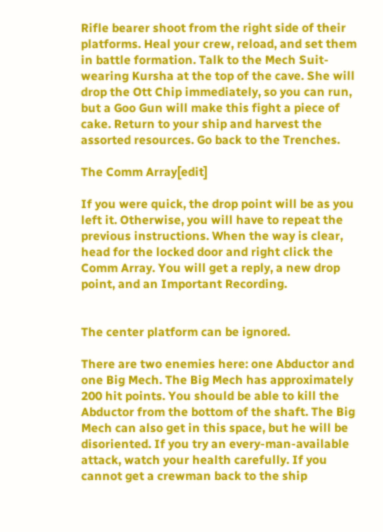Rifle bearer shoot from the right side of their platforms. Heal your crew, reload, and set them in battle formation. Talk to the Mech Suit-wearing Kursha at the top of the cave. She will drop the Ott Chip immediately, so you can run, but a Goo Gun will make this fight a piece of cake. Return to your ship and harvest the assorted resources. Go back to the Trenches.

The Comm Array[edit]

If you were quick, the drop point will be as you left it. Otherwise, you will have to repeat the previous instructions. When the way is clear, head for the locked door and right click the Comm Array. You will get a reply, a new drop point, and an Important Recording.


The center platform can be ignored.

There are two enemies here: one Abductor and one Big Mech. The Big Mech has approximately 200 hit points. You should be able to kill the Abductor from the bottom of the shaft. The Big Mech can also get in this space, but he will be disoriented. If you try an every-man-available attack, watch your health carefully. If you cannot get a crewman back to the ship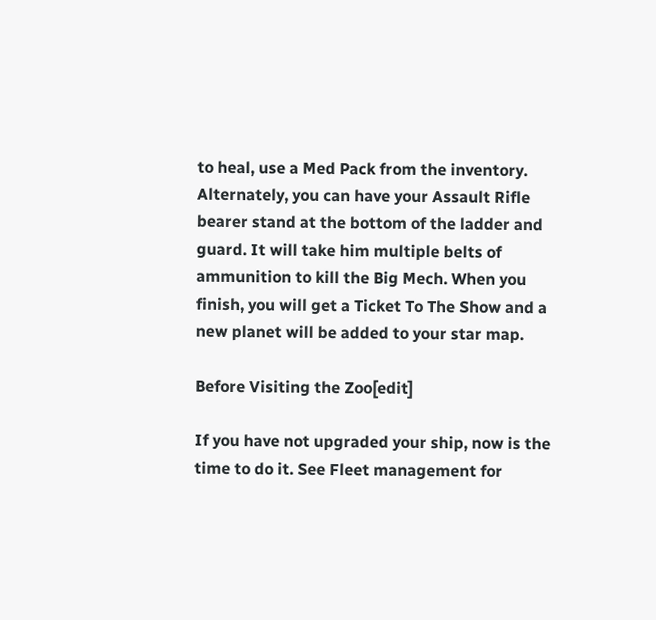to heal, use a Med Pack from the inventory. Alternately, you can have your Assault Rifle bearer stand at the bottom of the ladder and guard. It will take him multiple belts of ammunition to kill the Big Mech. When you finish, you will get a Ticket To The Show and a new planet will be added to your star map.

Before Visiting the Zoo[edit]

If you have not upgraded your ship, now is the time to do it. See Fleet management for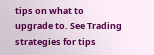tips on what to upgrade to. See Trading strategies for tips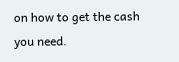on how to get the cash you need.